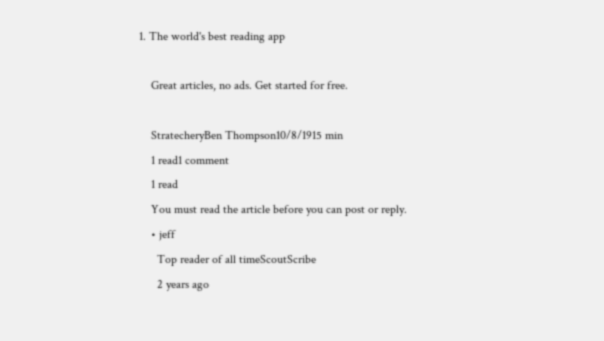1. The world's best reading app

    Great articles, no ads. Get started for free.

    StratecheryBen Thompson10/8/1915 min
    1 read1 comment
    1 read
    You must read the article before you can post or reply.
    • jeff
      Top reader of all timeScoutScribe
      2 years ago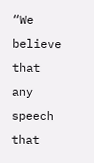“We believe that any speech that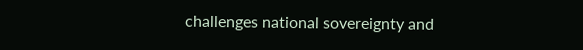challenges national sovereignty and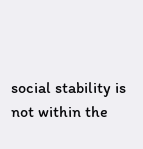social stability is not within the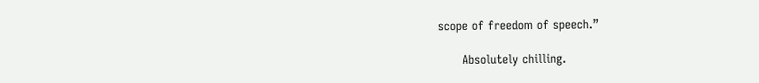scope of freedom of speech.”

      Absolutely chilling.